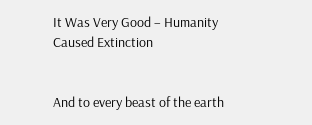It Was Very Good – Humanity Caused Extinction


And to every beast of the earth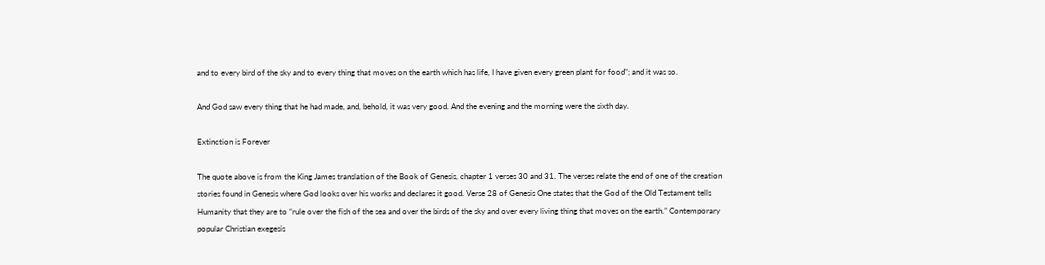and to every bird of the sky and to every thing that moves on the earth which has life, I have given every green plant for food”; and it was so.

And God saw every thing that he had made, and, behold, it was very good. And the evening and the morning were the sixth day.

Extinction is Forever

The quote above is from the King James translation of the Book of Genesis, chapter 1 verses 30 and 31. The verses relate the end of one of the creation stories found in Genesis where God looks over his works and declares it good. Verse 28 of Genesis One states that the God of the Old Testament tells Humanity that they are to “rule over the fish of the sea and over the birds of the sky and over every living thing that moves on the earth.” Contemporary popular Christian exegesis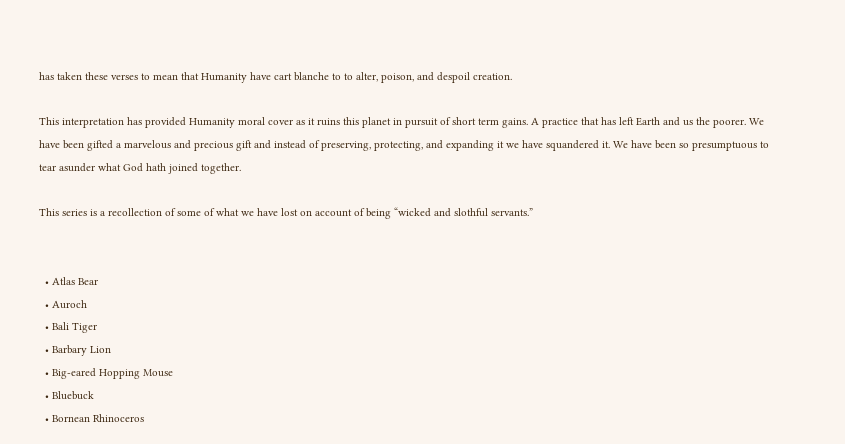has taken these verses to mean that Humanity have cart blanche to to alter, poison, and despoil creation.

This interpretation has provided Humanity moral cover as it ruins this planet in pursuit of short term gains. A practice that has left Earth and us the poorer. We have been gifted a marvelous and precious gift and instead of preserving, protecting, and expanding it we have squandered it. We have been so presumptuous to tear asunder what God hath joined together.

This series is a recollection of some of what we have lost on account of being “wicked and slothful servants.”


  • Atlas Bear
  • Auroch
  • Bali Tiger
  • Barbary Lion
  • Big-eared Hopping Mouse
  • Bluebuck
  • Bornean Rhinoceros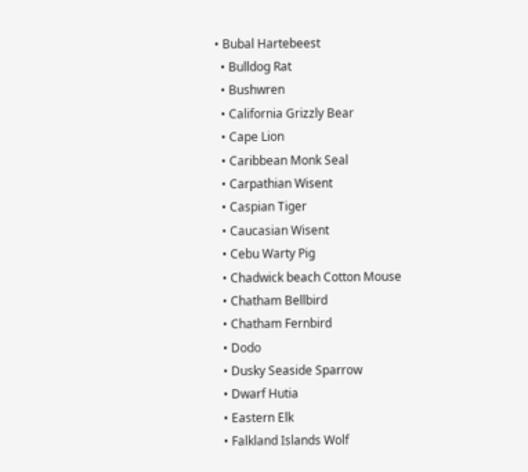• Bubal Hartebeest
  • Bulldog Rat
  • Bushwren
  • California Grizzly Bear
  • Cape Lion
  • Caribbean Monk Seal
  • Carpathian Wisent
  • Caspian Tiger
  • Caucasian Wisent
  • Cebu Warty Pig
  • Chadwick beach Cotton Mouse
  • Chatham Bellbird
  • Chatham Fernbird
  • Dodo
  • Dusky Seaside Sparrow
  • Dwarf Hutia
  • Eastern Elk
  • Falkland Islands Wolf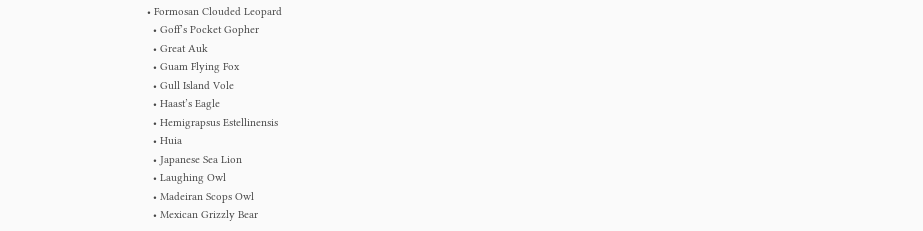• Formosan Clouded Leopard
  • Goff’s Pocket Gopher
  • Great Auk
  • Guam Flying Fox
  • Gull Island Vole
  • Haast’s Eagle
  • Hemigrapsus Estellinensis
  • Huia
  • Japanese Sea Lion
  • Laughing Owl
  • Madeiran Scops Owl
  • Mexican Grizzly Bear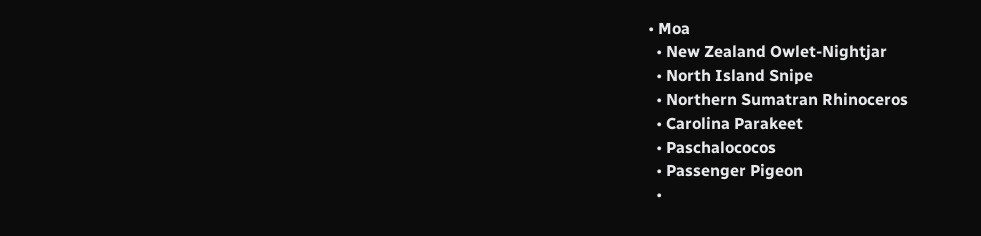• Moa
  • New Zealand Owlet-Nightjar
  • North Island Snipe
  • Northern Sumatran Rhinoceros
  • Carolina Parakeet
  • Paschalococos
  • Passenger Pigeon
  •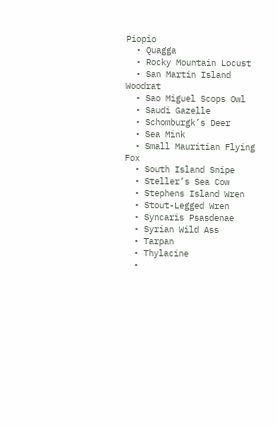Piopio
  • Quagga
  • Rocky Mountain Locust
  • San Martin Island Woodrat
  • Sao Miguel Scops Owl
  • Saudi Gazelle
  • Schomburgk’s Deer
  • Sea Mink
  • Small Mauritian Flying Fox
  • South Island Snipe
  • Steller’s Sea Cow
  • Stephens Island Wren
  • Stout-Legged Wren
  • Syncaris Psasdenae
  • Syrian Wild Ass
  • Tarpan
  • Thylacine
  •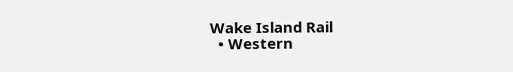Wake Island Rail
  • Western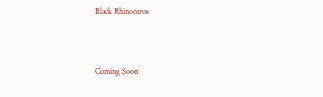Black Rhinoceros



Coming Soon